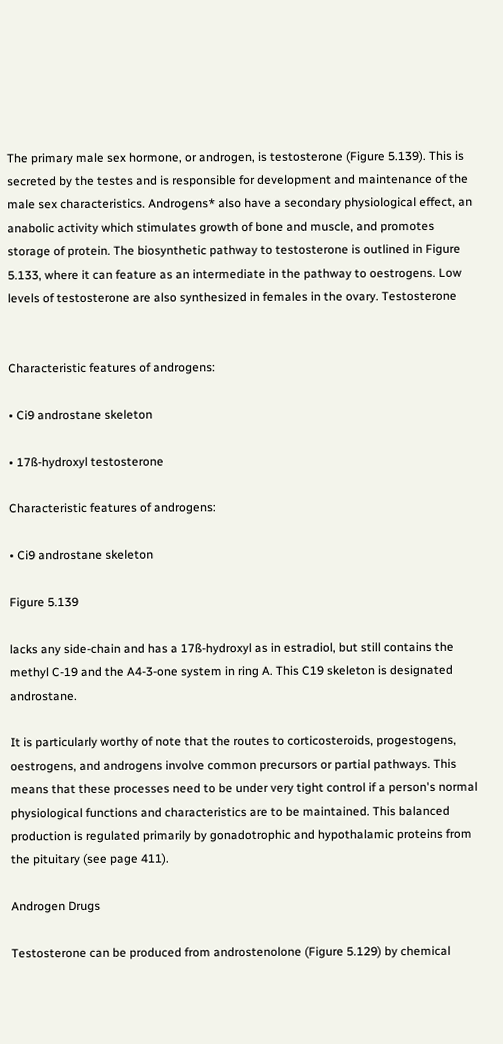The primary male sex hormone, or androgen, is testosterone (Figure 5.139). This is secreted by the testes and is responsible for development and maintenance of the male sex characteristics. Androgens* also have a secondary physiological effect, an anabolic activity which stimulates growth of bone and muscle, and promotes storage of protein. The biosynthetic pathway to testosterone is outlined in Figure 5.133, where it can feature as an intermediate in the pathway to oestrogens. Low levels of testosterone are also synthesized in females in the ovary. Testosterone


Characteristic features of androgens:

• Ci9 androstane skeleton

• 17ß-hydroxyl testosterone

Characteristic features of androgens:

• Ci9 androstane skeleton

Figure 5.139

lacks any side-chain and has a 17ß-hydroxyl as in estradiol, but still contains the methyl C-19 and the A4-3-one system in ring A. This C19 skeleton is designated androstane.

It is particularly worthy of note that the routes to corticosteroids, progestogens, oestrogens, and androgens involve common precursors or partial pathways. This means that these processes need to be under very tight control if a person's normal physiological functions and characteristics are to be maintained. This balanced production is regulated primarily by gonadotrophic and hypothalamic proteins from the pituitary (see page 411).

Androgen Drugs

Testosterone can be produced from androstenolone (Figure 5.129) by chemical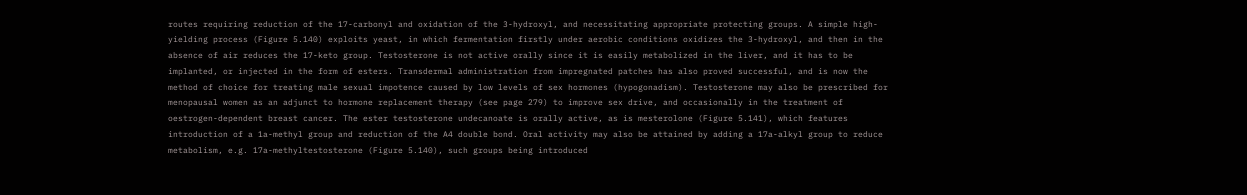routes requiring reduction of the 17-carbonyl and oxidation of the 3-hydroxyl, and necessitating appropriate protecting groups. A simple high-yielding process (Figure 5.140) exploits yeast, in which fermentation firstly under aerobic conditions oxidizes the 3-hydroxyl, and then in the absence of air reduces the 17-keto group. Testosterone is not active orally since it is easily metabolized in the liver, and it has to be implanted, or injected in the form of esters. Transdermal administration from impregnated patches has also proved successful, and is now the method of choice for treating male sexual impotence caused by low levels of sex hormones (hypogonadism). Testosterone may also be prescribed for menopausal women as an adjunct to hormone replacement therapy (see page 279) to improve sex drive, and occasionally in the treatment of oestrogen-dependent breast cancer. The ester testosterone undecanoate is orally active, as is mesterolone (Figure 5.141), which features introduction of a 1a-methyl group and reduction of the A4 double bond. Oral activity may also be attained by adding a 17a-alkyl group to reduce metabolism, e.g. 17a-methyltestosterone (Figure 5.140), such groups being introduced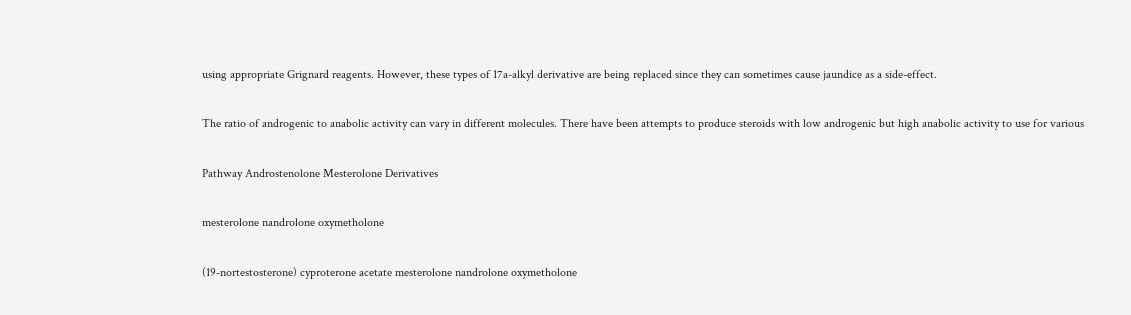using appropriate Grignard reagents. However, these types of 17a-alkyl derivative are being replaced since they can sometimes cause jaundice as a side-effect.

The ratio of androgenic to anabolic activity can vary in different molecules. There have been attempts to produce steroids with low androgenic but high anabolic activity to use for various

Pathway Androstenolone Mesterolone Derivatives

mesterolone nandrolone oxymetholone

(19-nortestosterone) cyproterone acetate mesterolone nandrolone oxymetholone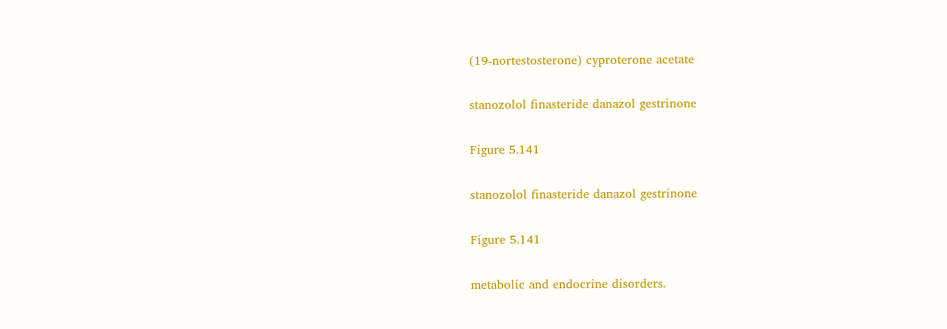(19-nortestosterone) cyproterone acetate

stanozolol finasteride danazol gestrinone

Figure 5.141

stanozolol finasteride danazol gestrinone

Figure 5.141

metabolic and endocrine disorders.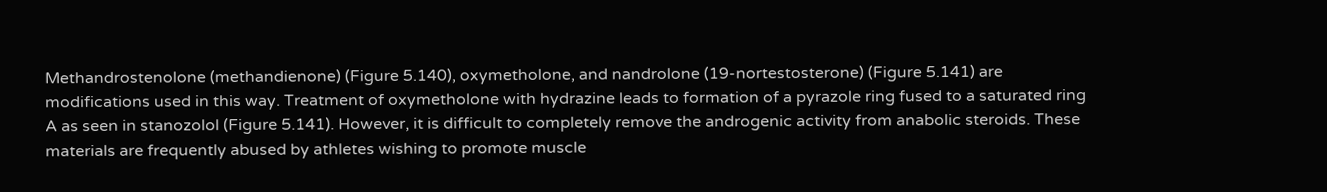Methandrostenolone (methandienone) (Figure 5.140), oxymetholone, and nandrolone (19-nortestosterone) (Figure 5.141) are modifications used in this way. Treatment of oxymetholone with hydrazine leads to formation of a pyrazole ring fused to a saturated ring A as seen in stanozolol (Figure 5.141). However, it is difficult to completely remove the androgenic activity from anabolic steroids. These materials are frequently abused by athletes wishing to promote muscle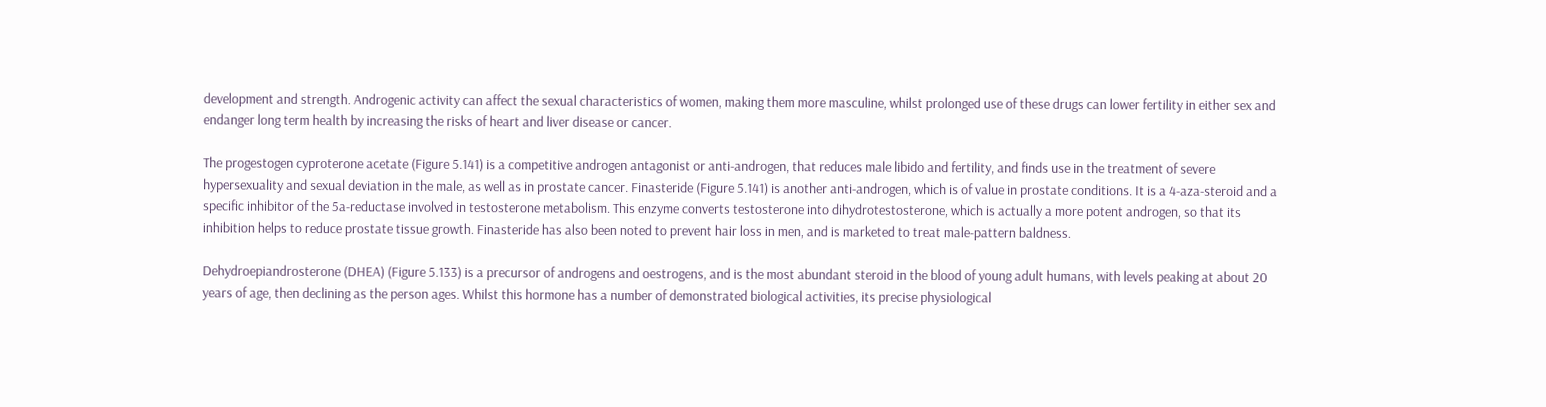development and strength. Androgenic activity can affect the sexual characteristics of women, making them more masculine, whilst prolonged use of these drugs can lower fertility in either sex and endanger long term health by increasing the risks of heart and liver disease or cancer.

The progestogen cyproterone acetate (Figure 5.141) is a competitive androgen antagonist or anti-androgen, that reduces male libido and fertility, and finds use in the treatment of severe hypersexuality and sexual deviation in the male, as well as in prostate cancer. Finasteride (Figure 5.141) is another anti-androgen, which is of value in prostate conditions. It is a 4-aza-steroid and a specific inhibitor of the 5a-reductase involved in testosterone metabolism. This enzyme converts testosterone into dihydrotestosterone, which is actually a more potent androgen, so that its inhibition helps to reduce prostate tissue growth. Finasteride has also been noted to prevent hair loss in men, and is marketed to treat male-pattern baldness.

Dehydroepiandrosterone (DHEA) (Figure 5.133) is a precursor of androgens and oestrogens, and is the most abundant steroid in the blood of young adult humans, with levels peaking at about 20 years of age, then declining as the person ages. Whilst this hormone has a number of demonstrated biological activities, its precise physiological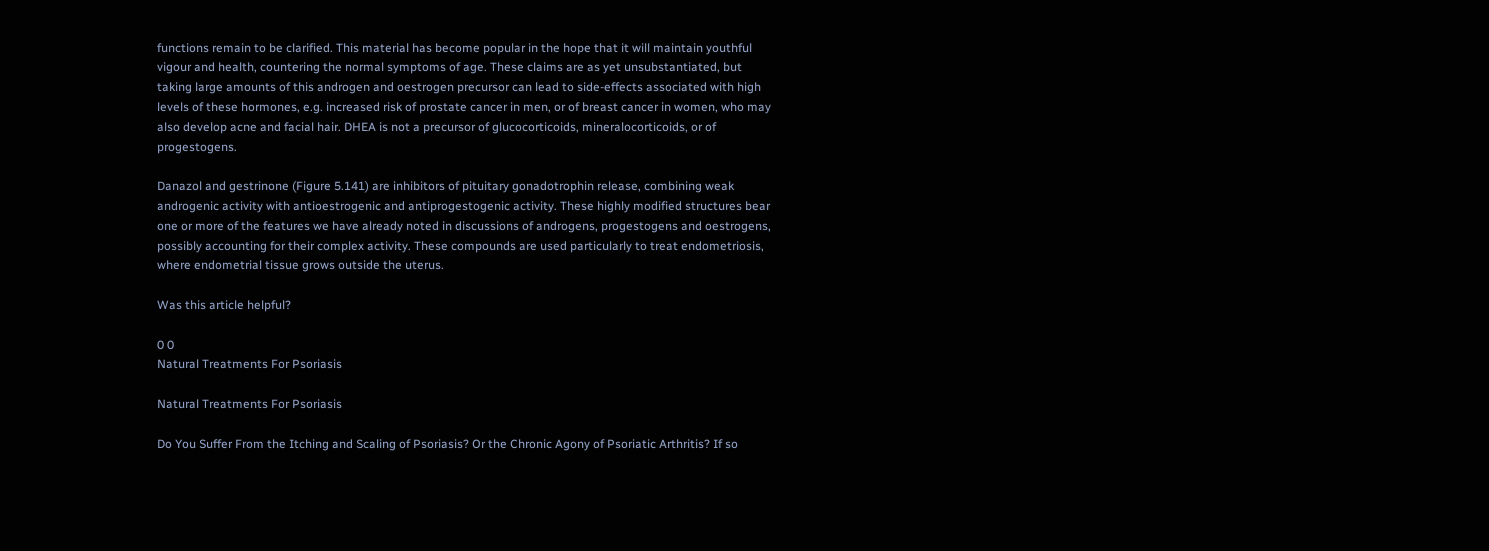functions remain to be clarified. This material has become popular in the hope that it will maintain youthful vigour and health, countering the normal symptoms of age. These claims are as yet unsubstantiated, but taking large amounts of this androgen and oestrogen precursor can lead to side-effects associated with high levels of these hormones, e.g. increased risk of prostate cancer in men, or of breast cancer in women, who may also develop acne and facial hair. DHEA is not a precursor of glucocorticoids, mineralocorticoids, or of progestogens.

Danazol and gestrinone (Figure 5.141) are inhibitors of pituitary gonadotrophin release, combining weak androgenic activity with antioestrogenic and antiprogestogenic activity. These highly modified structures bear one or more of the features we have already noted in discussions of androgens, progestogens and oestrogens, possibly accounting for their complex activity. These compounds are used particularly to treat endometriosis, where endometrial tissue grows outside the uterus.

Was this article helpful?

0 0
Natural Treatments For Psoriasis

Natural Treatments For Psoriasis

Do You Suffer From the Itching and Scaling of Psoriasis? Or the Chronic Agony of Psoriatic Arthritis? If so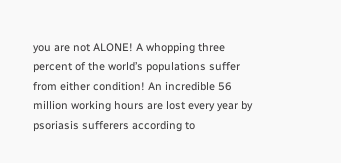you are not ALONE! A whopping three percent of the world’s populations suffer from either condition! An incredible 56 million working hours are lost every year by psoriasis sufferers according to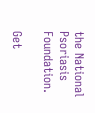the National Psoriasis Foundation.

Get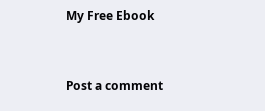My Free Ebook


Post a comment